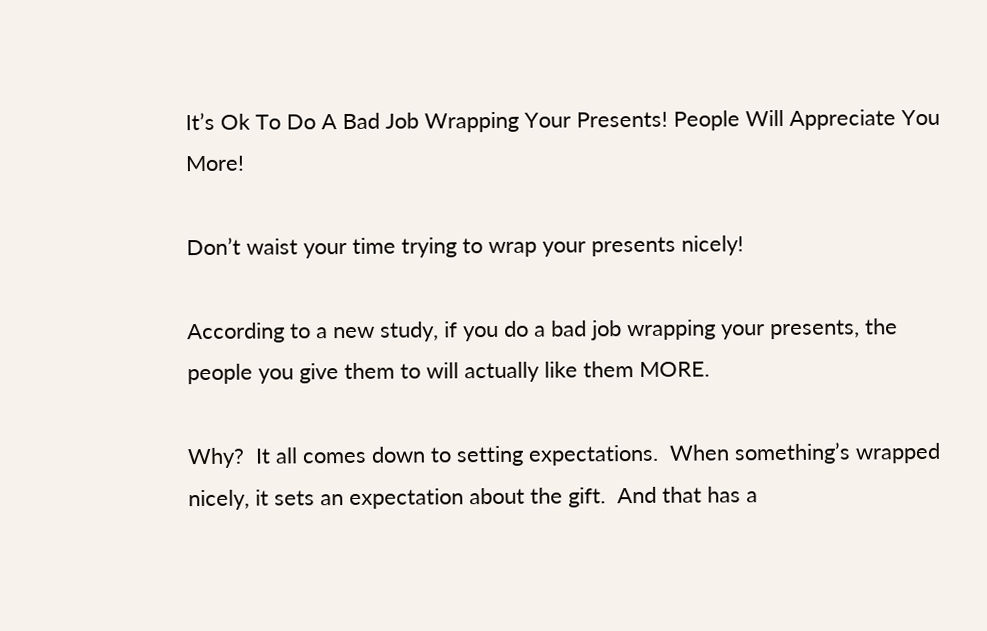It’s Ok To Do A Bad Job Wrapping Your Presents! People Will Appreciate You More!

Don’t waist your time trying to wrap your presents nicely!

According to a new study, if you do a bad job wrapping your presents, the people you give them to will actually like them MORE.

Why?  It all comes down to setting expectations.  When something’s wrapped nicely, it sets an expectation about the gift.  And that has a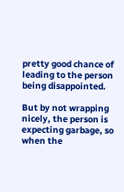pretty good chance of leading to the person being disappointed.

But by not wrapping nicely, the person is expecting garbage, so when the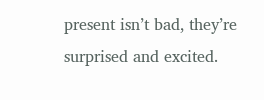present isn’t bad, they’re surprised and excited.